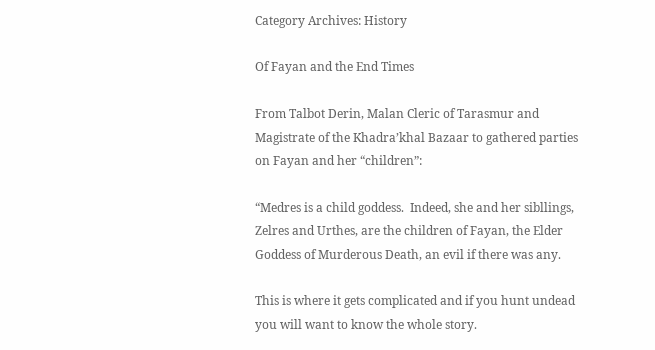Category Archives: History

Of Fayan and the End Times

From Talbot Derin, Malan Cleric of Tarasmur and Magistrate of the Khadra’khal Bazaar to gathered parties on Fayan and her “children”:

“Medres is a child goddess.  Indeed, she and her sibllings, Zelres and Urthes, are the children of Fayan, the Elder Goddess of Murderous Death, an evil if there was any.

This is where it gets complicated and if you hunt undead you will want to know the whole story.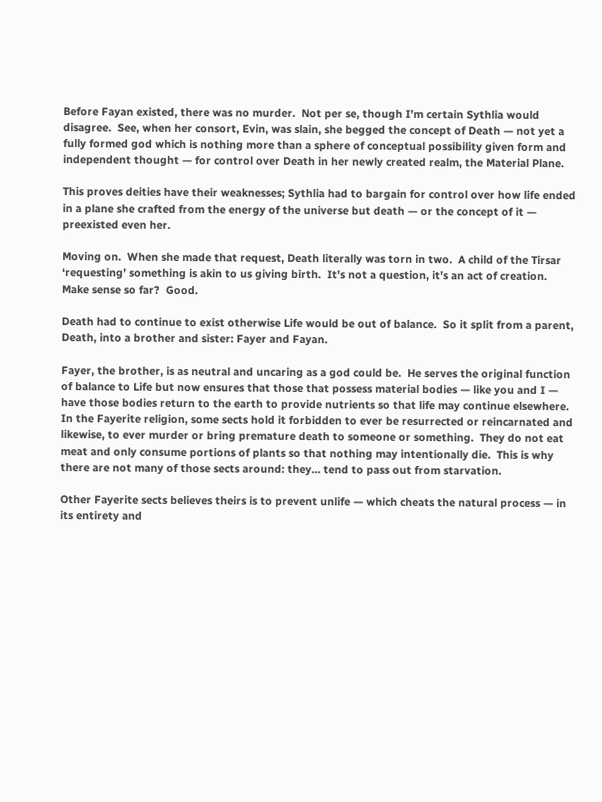Before Fayan existed, there was no murder.  Not per se, though I’m certain Sythlia would disagree.  See, when her consort, Evin, was slain, she begged the concept of Death — not yet a fully formed god which is nothing more than a sphere of conceptual possibility given form and independent thought — for control over Death in her newly created realm, the Material Plane.

This proves deities have their weaknesses; Sythlia had to bargain for control over how life ended in a plane she crafted from the energy of the universe but death — or the concept of it — preexisted even her.

Moving on.  When she made that request, Death literally was torn in two.  A child of the Tirsar ‘requesting’ something is akin to us giving birth.  It’s not a question, it’s an act of creation.  Make sense so far?  Good.

Death had to continue to exist otherwise Life would be out of balance.  So it split from a parent, Death, into a brother and sister: Fayer and Fayan.

Fayer, the brother, is as neutral and uncaring as a god could be.  He serves the original function of balance to Life but now ensures that those that possess material bodies — like you and I — have those bodies return to the earth to provide nutrients so that life may continue elsewhere.  In the Fayerite religion, some sects hold it forbidden to ever be resurrected or reincarnated and likewise, to ever murder or bring premature death to someone or something.  They do not eat meat and only consume portions of plants so that nothing may intentionally die.  This is why there are not many of those sects around: they… tend to pass out from starvation.

Other Fayerite sects believes theirs is to prevent unlife — which cheats the natural process — in its entirety and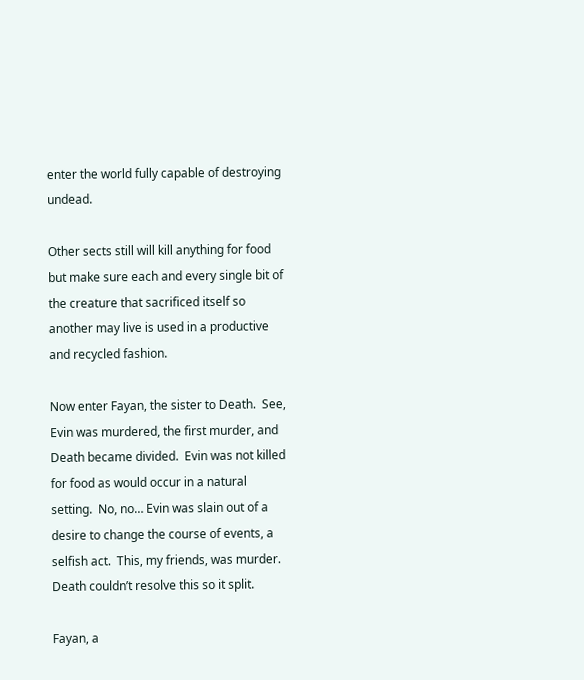enter the world fully capable of destroying undead.

Other sects still will kill anything for food but make sure each and every single bit of the creature that sacrificed itself so another may live is used in a productive and recycled fashion.

Now enter Fayan, the sister to Death.  See, Evin was murdered, the first murder, and Death became divided.  Evin was not killed for food as would occur in a natural setting.  No, no… Evin was slain out of a desire to change the course of events, a selfish act.  This, my friends, was murder.  Death couldn’t resolve this so it split.

Fayan, a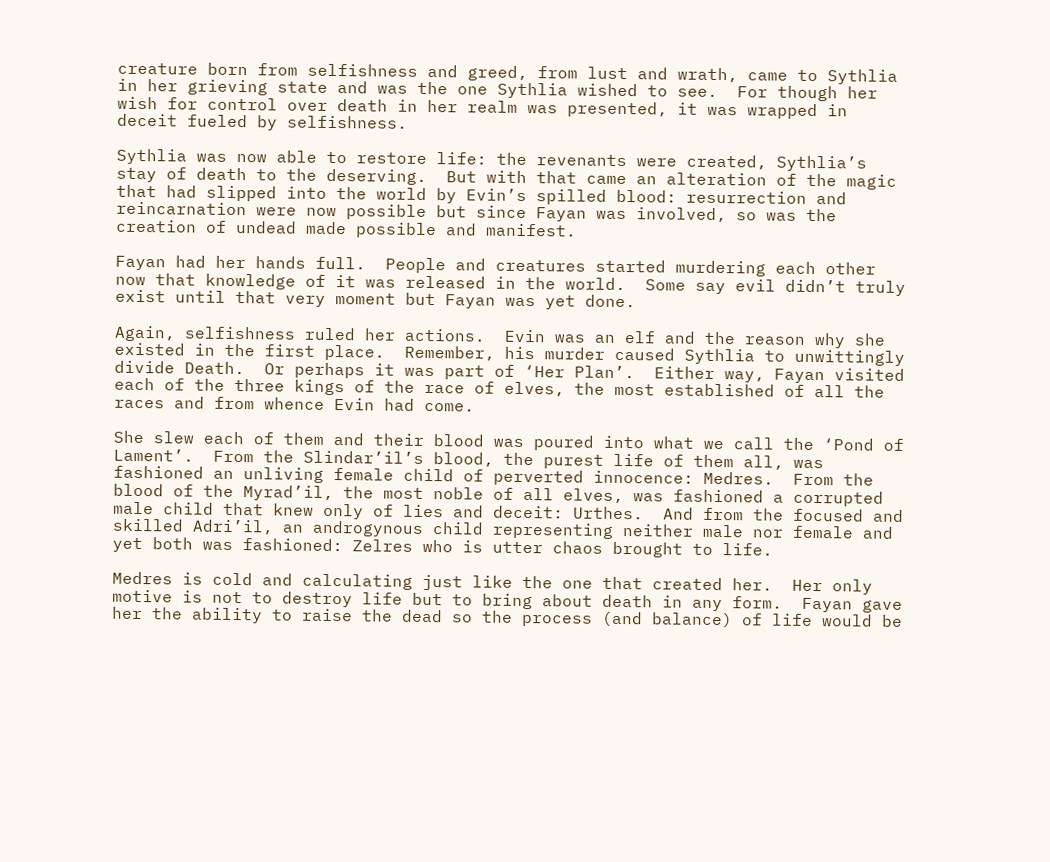creature born from selfishness and greed, from lust and wrath, came to Sythlia in her grieving state and was the one Sythlia wished to see.  For though her wish for control over death in her realm was presented, it was wrapped in deceit fueled by selfishness.

Sythlia was now able to restore life: the revenants were created, Sythlia’s stay of death to the deserving.  But with that came an alteration of the magic that had slipped into the world by Evin’s spilled blood: resurrection and reincarnation were now possible but since Fayan was involved, so was the creation of undead made possible and manifest.

Fayan had her hands full.  People and creatures started murdering each other now that knowledge of it was released in the world.  Some say evil didn’t truly exist until that very moment but Fayan was yet done.

Again, selfishness ruled her actions.  Evin was an elf and the reason why she existed in the first place.  Remember, his murder caused Sythlia to unwittingly divide Death.  Or perhaps it was part of ‘Her Plan’.  Either way, Fayan visited each of the three kings of the race of elves, the most established of all the races and from whence Evin had come.

She slew each of them and their blood was poured into what we call the ‘Pond of Lament’.  From the Slindar’il’s blood, the purest life of them all, was fashioned an unliving female child of perverted innocence: Medres.  From the blood of the Myrad’il, the most noble of all elves, was fashioned a corrupted male child that knew only of lies and deceit: Urthes.  And from the focused and skilled Adri’il, an androgynous child representing neither male nor female and yet both was fashioned: Zelres who is utter chaos brought to life.

Medres is cold and calculating just like the one that created her.  Her only motive is not to destroy life but to bring about death in any form.  Fayan gave her the ability to raise the dead so the process (and balance) of life would be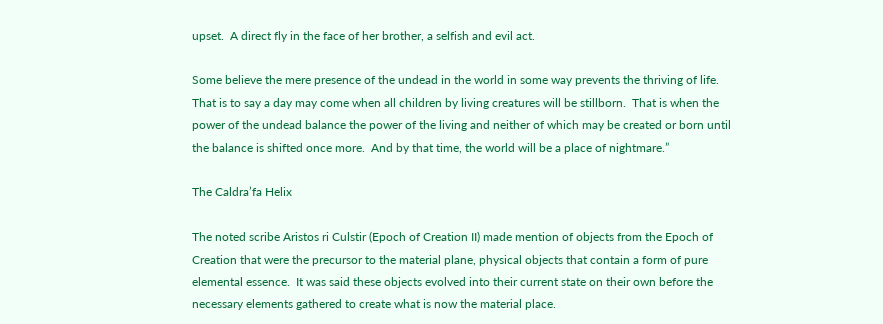upset.  A direct fly in the face of her brother, a selfish and evil act.

Some believe the mere presence of the undead in the world in some way prevents the thriving of life.  That is to say a day may come when all children by living creatures will be stillborn.  That is when the power of the undead balance the power of the living and neither of which may be created or born until the balance is shifted once more.  And by that time, the world will be a place of nightmare.”

The Caldra’fa Helix

The noted scribe Aristos ri Culstir (Epoch of Creation II) made mention of objects from the Epoch of Creation that were the precursor to the material plane, physical objects that contain a form of pure elemental essence.  It was said these objects evolved into their current state on their own before the necessary elements gathered to create what is now the material place.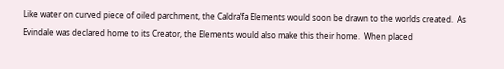Like water on curved piece of oiled parchment, the Caldra’fa Elements would soon be drawn to the worlds created.  As Evindale was declared home to its Creator, the Elements would also make this their home.  When placed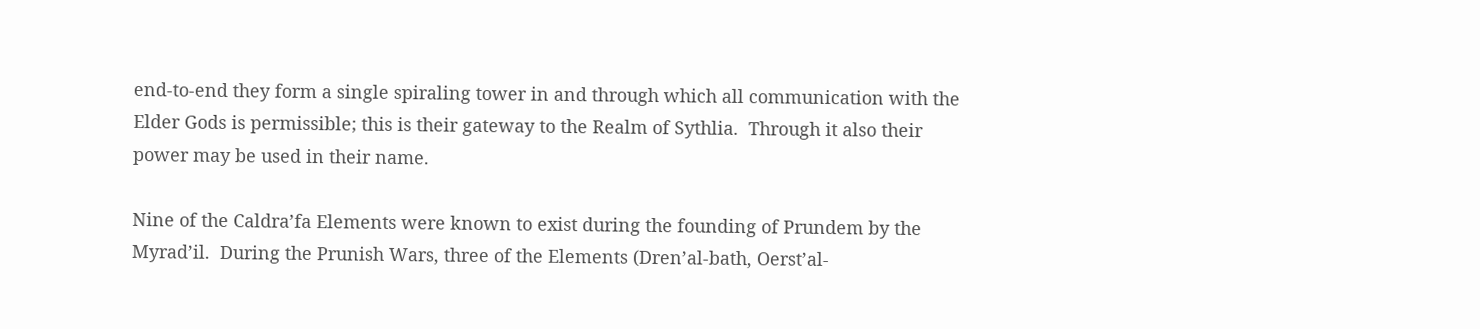end-to-end they form a single spiraling tower in and through which all communication with the Elder Gods is permissible; this is their gateway to the Realm of Sythlia.  Through it also their power may be used in their name.

Nine of the Caldra’fa Elements were known to exist during the founding of Prundem by the Myrad’il.  During the Prunish Wars, three of the Elements (Dren’al-bath, Oerst’al-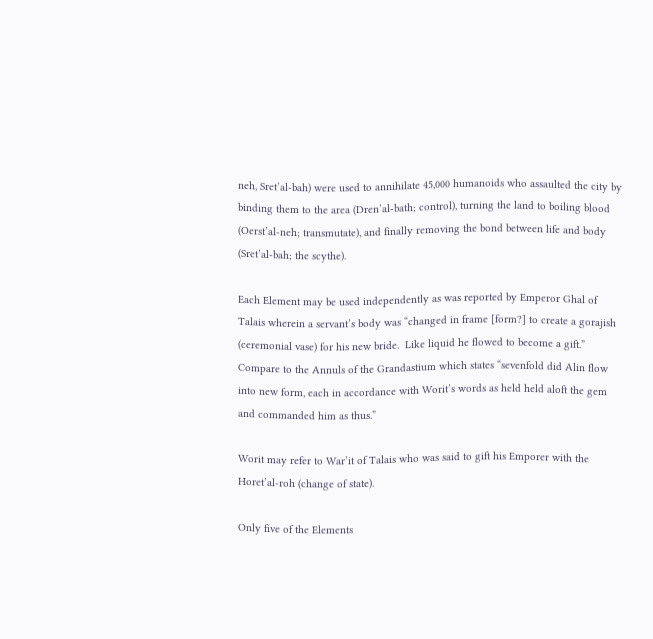neh, Sret’al-bah) were used to annihilate 45,000 humanoids who assaulted the city by binding them to the area (Dren’al-bath; control), turning the land to boiling blood (Oerst’al-neh; transmutate), and finally removing the bond between life and body (Sret’al-bah; the scythe).

Each Element may be used independently as was reported by Emperor Ghal of Talais wherein a servant’s body was “changed in frame [form?] to create a gorajish (ceremonial vase) for his new bride.  Like liquid he flowed to become a gift.”  Compare to the Annuls of the Grandastium which states “sevenfold did Alin flow into new form, each in accordance with Worit’s words as held held aloft the gem and commanded him as thus.”

Worit may refer to War’it of Talais who was said to gift his Emporer with the Horet’al-roh (change of state).

Only five of the Elements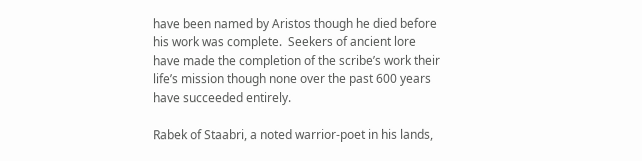have been named by Aristos though he died before his work was complete.  Seekers of ancient lore have made the completion of the scribe’s work their life’s mission though none over the past 600 years have succeeded entirely.

Rabek of Staabri, a noted warrior-poet in his lands,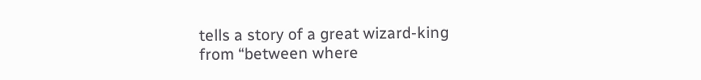tells a story of a great wizard-king from “between where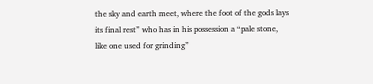the sky and earth meet, where the foot of the gods lays its final rest” who has in his possession a “pale stone, like one used for grinding”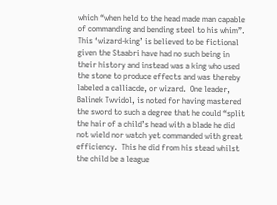which “when held to the head made man capable of commanding and bending steel to his whim”.  This ‘wizard-king’ is believed to be fictional given the Staabri have had no such being in their history and instead was a king who used the stone to produce effects and was thereby labeled a calliacde, or wizard.  One leader, Balinek Twvidol, is noted for having mastered the sword to such a degree that he could “split the hair of a child’s head with a blade he did not wield nor watch yet commanded with great efficiency.  This he did from his stead whilst the child be a league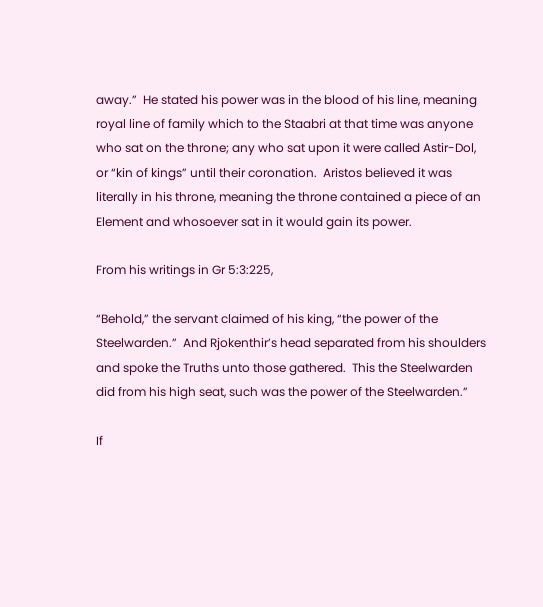away.”  He stated his power was in the blood of his line, meaning royal line of family which to the Staabri at that time was anyone who sat on the throne; any who sat upon it were called Astir-Dol, or “kin of kings” until their coronation.  Aristos believed it was literally in his throne, meaning the throne contained a piece of an Element and whosoever sat in it would gain its power.

From his writings in Gr 5:3:225,

“Behold,” the servant claimed of his king, “the power of the Steelwarden.”  And Rjokenthir’s head separated from his shoulders and spoke the Truths unto those gathered.  This the Steelwarden did from his high seat, such was the power of the Steelwarden.”

If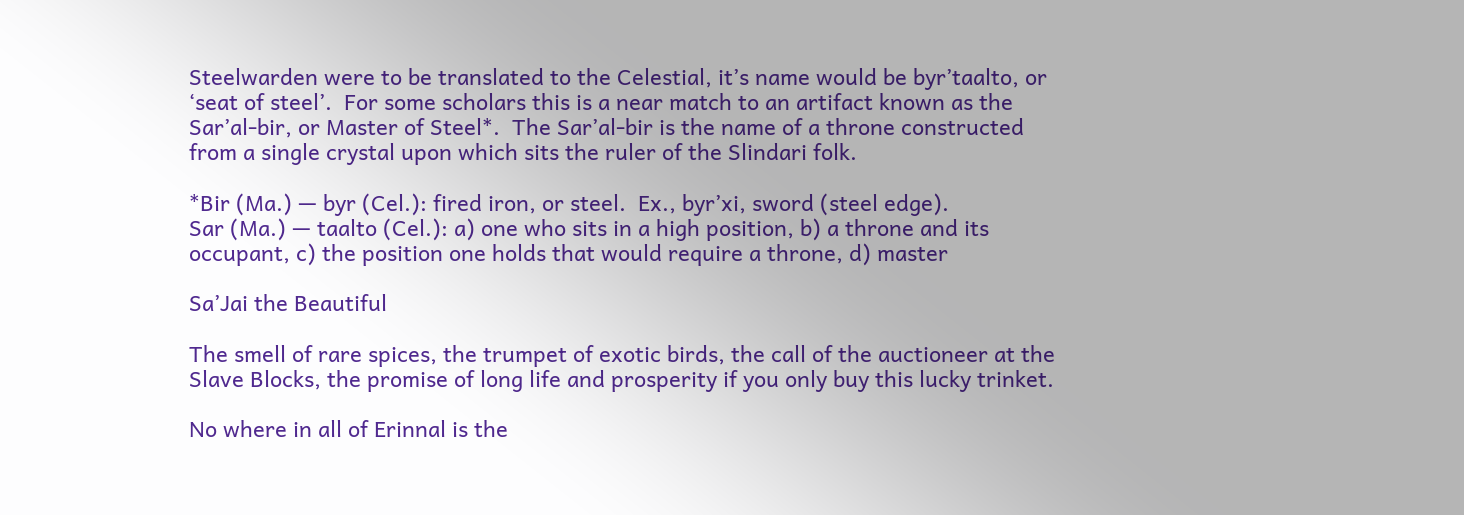Steelwarden were to be translated to the Celestial, it’s name would be byr’taalto, or ‘seat of steel’.  For some scholars this is a near match to an artifact known as the Sar’al-bir, or Master of Steel*.  The Sar’al-bir is the name of a throne constructed from a single crystal upon which sits the ruler of the Slindari folk.

*Bir (Ma.) — byr (Cel.): fired iron, or steel.  Ex., byr’xi, sword (steel edge).
Sar (Ma.) — taalto (Cel.): a) one who sits in a high position, b) a throne and its occupant, c) the position one holds that would require a throne, d) master

Sa’Jai the Beautiful

The smell of rare spices, the trumpet of exotic birds, the call of the auctioneer at the Slave Blocks, the promise of long life and prosperity if you only buy this lucky trinket.

No where in all of Erinnal is the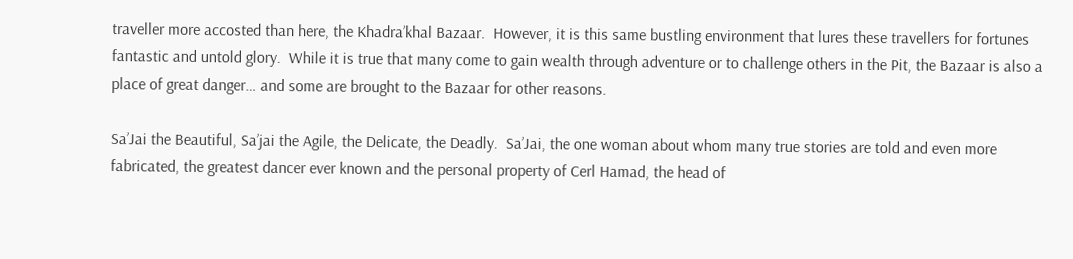traveller more accosted than here, the Khadra’khal Bazaar.  However, it is this same bustling environment that lures these travellers for fortunes fantastic and untold glory.  While it is true that many come to gain wealth through adventure or to challenge others in the Pit, the Bazaar is also a place of great danger… and some are brought to the Bazaar for other reasons.

Sa’Jai the Beautiful, Sa’jai the Agile, the Delicate, the Deadly.  Sa’Jai, the one woman about whom many true stories are told and even more fabricated, the greatest dancer ever known and the personal property of Cerl Hamad, the head of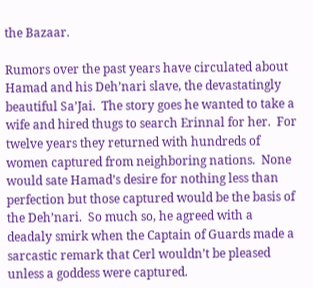the Bazaar.

Rumors over the past years have circulated about Hamad and his Deh’nari slave, the devastatingly beautiful Sa’Jai.  The story goes he wanted to take a wife and hired thugs to search Erinnal for her.  For twelve years they returned with hundreds of women captured from neighboring nations.  None would sate Hamad’s desire for nothing less than perfection but those captured would be the basis of the Deh’nari.  So much so, he agreed with a deadaly smirk when the Captain of Guards made a sarcastic remark that Cerl wouldn’t be pleased unless a goddess were captured.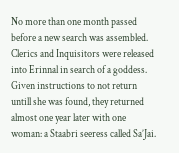No more than one month passed before a new search was assembled.  Clerics and Inquisitors were released into Erinnal in search of a goddess.  Given instructions to not return untill she was found, they returned almost one year later with one woman: a Staabri seeress called Sa’Jai.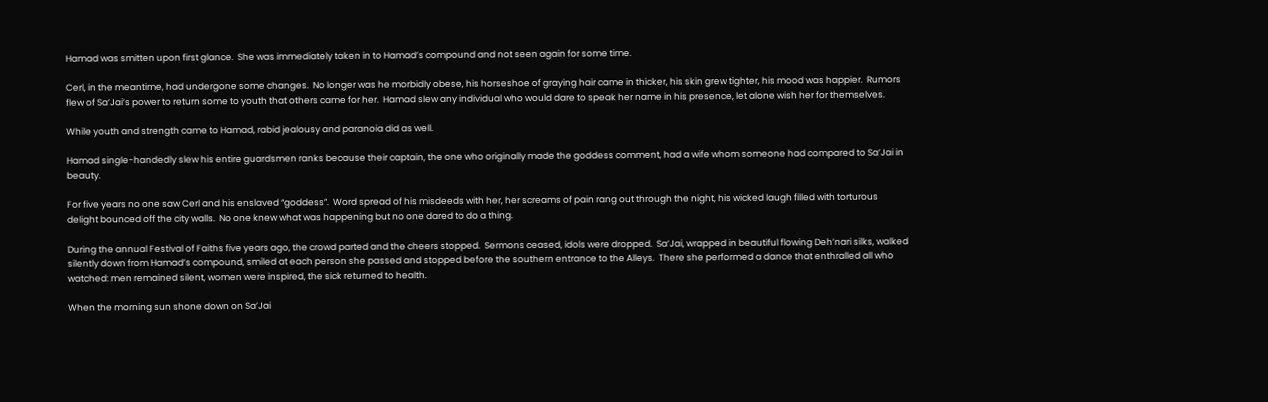Hamad was smitten upon first glance.  She was immediately taken in to Hamad’s compound and not seen again for some time.

Cerl, in the meantime, had undergone some changes.  No longer was he morbidly obese, his horseshoe of graying hair came in thicker, his skin grew tighter, his mood was happier.  Rumors flew of Sa’Jai’s power to return some to youth that others came for her.  Hamad slew any individual who would dare to speak her name in his presence, let alone wish her for themselves.

While youth and strength came to Hamad, rabid jealousy and paranoia did as well.

Hamad single-handedly slew his entire guardsmen ranks because their captain, the one who originally made the goddess comment, had a wife whom someone had compared to Sa’Jai in beauty.

For five years no one saw Cerl and his enslaved “goddess”.  Word spread of his misdeeds with her, her screams of pain rang out through the night, his wicked laugh filled with torturous delight bounced off the city walls.  No one knew what was happening but no one dared to do a thing.

During the annual Festival of Faiths five years ago, the crowd parted and the cheers stopped.  Sermons ceased, idols were dropped.  Sa’Jai, wrapped in beautiful flowing Deh’nari silks, walked silently down from Hamad’s compound, smiled at each person she passed and stopped before the southern entrance to the Alleys.  There she performed a dance that enthralled all who watched: men remained silent, women were inspired, the sick returned to health.

When the morning sun shone down on Sa’Jai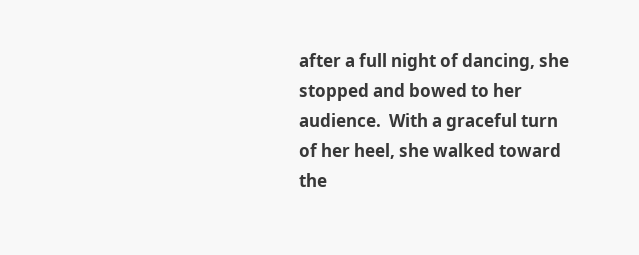after a full night of dancing, she stopped and bowed to her audience.  With a graceful turn of her heel, she walked toward the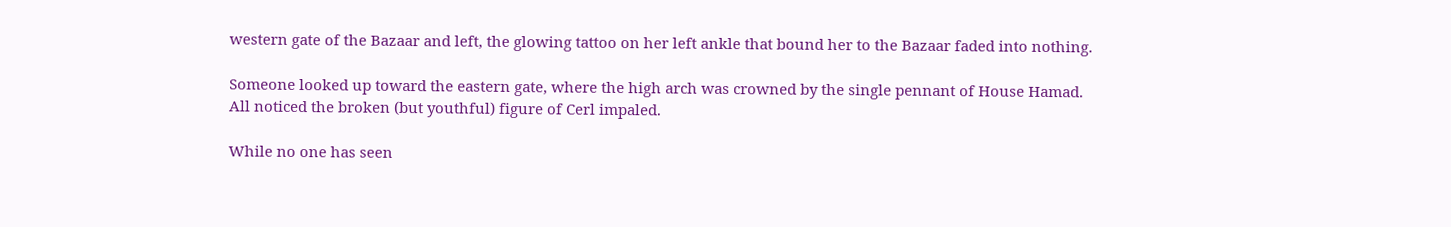western gate of the Bazaar and left, the glowing tattoo on her left ankle that bound her to the Bazaar faded into nothing.

Someone looked up toward the eastern gate, where the high arch was crowned by the single pennant of House Hamad.  All noticed the broken (but youthful) figure of Cerl impaled.

While no one has seen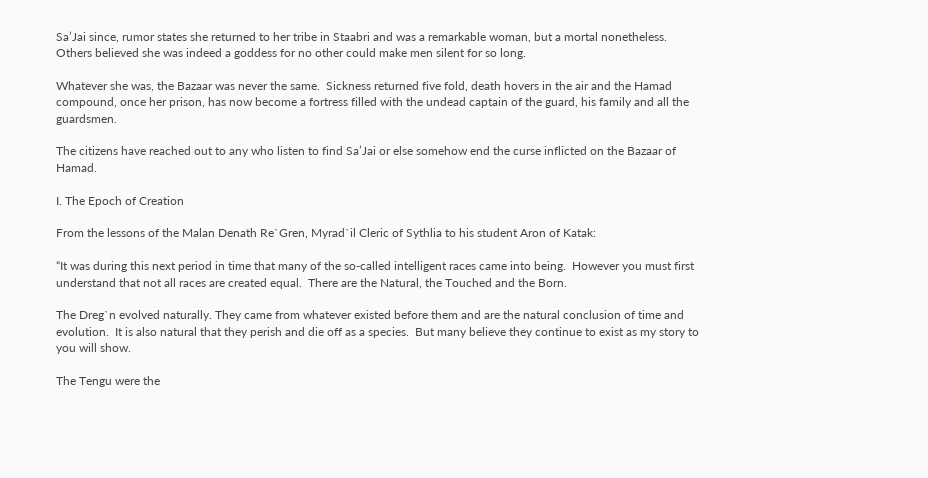Sa’Jai since, rumor states she returned to her tribe in Staabri and was a remarkable woman, but a mortal nonetheless.  Others believed she was indeed a goddess for no other could make men silent for so long.

Whatever she was, the Bazaar was never the same.  Sickness returned five fold, death hovers in the air and the Hamad compound, once her prison, has now become a fortress filled with the undead captain of the guard, his family and all the guardsmen.

The citizens have reached out to any who listen to find Sa’Jai or else somehow end the curse inflicted on the Bazaar of Hamad.

I. The Epoch of Creation

From the lessons of the Malan Denath Re`Gren, Myrad`il Cleric of Sythlia to his student Aron of Katak:

“It was during this next period in time that many of the so-called intelligent races came into being.  However you must first understand that not all races are created equal.  There are the Natural, the Touched and the Born.

The Dreg`n evolved naturally. They came from whatever existed before them and are the natural conclusion of time and evolution.  It is also natural that they perish and die off as a species.  But many believe they continue to exist as my story to you will show.

The Tengu were the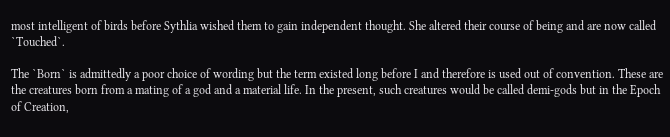most intelligent of birds before Sythlia wished them to gain independent thought. She altered their course of being and are now called `Touched`.

The `Born` is admittedly a poor choice of wording but the term existed long before I and therefore is used out of convention. These are the creatures born from a mating of a god and a material life. In the present, such creatures would be called demi-gods but in the Epoch of Creation,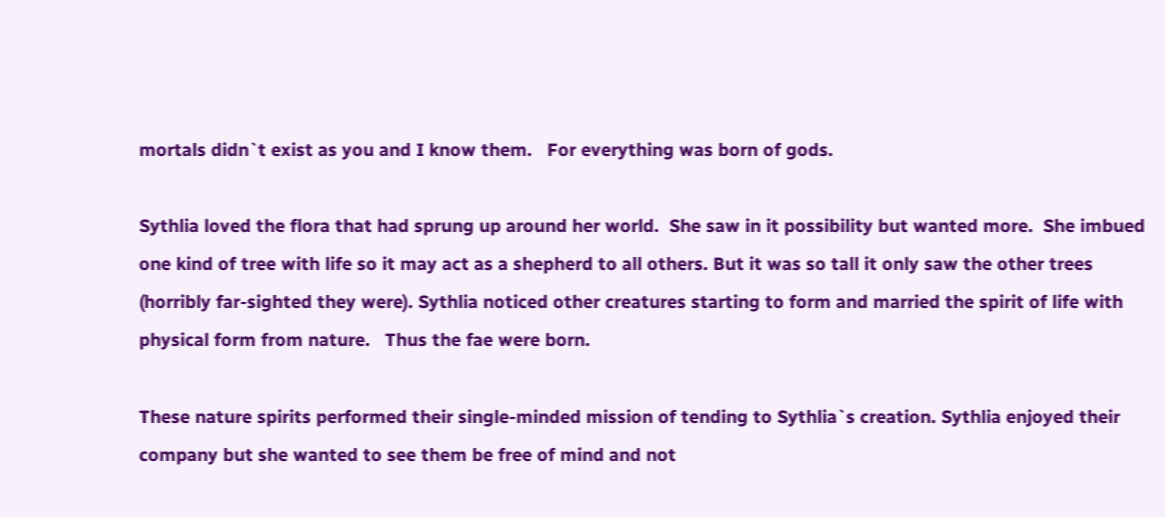mortals didn`t exist as you and I know them.   For everything was born of gods.

Sythlia loved the flora that had sprung up around her world.  She saw in it possibility but wanted more.  She imbued one kind of tree with life so it may act as a shepherd to all others. But it was so tall it only saw the other trees (horribly far-sighted they were). Sythlia noticed other creatures starting to form and married the spirit of life with physical form from nature.   Thus the fae were born.

These nature spirits performed their single-minded mission of tending to Sythlia`s creation. Sythlia enjoyed their company but she wanted to see them be free of mind and not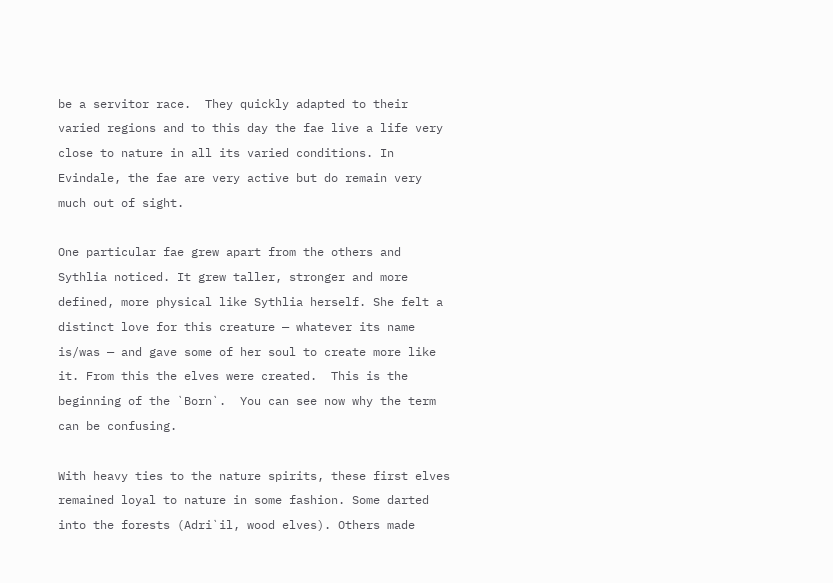be a servitor race.  They quickly adapted to their varied regions and to this day the fae live a life very close to nature in all its varied conditions. In Evindale, the fae are very active but do remain very much out of sight.

One particular fae grew apart from the others and Sythlia noticed. It grew taller, stronger and more defined, more physical like Sythlia herself. She felt a distinct love for this creature — whatever its name is/was — and gave some of her soul to create more like it. From this the elves were created.  This is the beginning of the `Born`.  You can see now why the term can be confusing.

With heavy ties to the nature spirits, these first elves remained loyal to nature in some fashion. Some darted into the forests (Adri`il, wood elves). Others made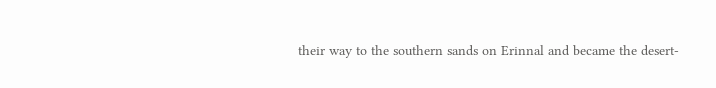their way to the southern sands on Erinnal and became the desert-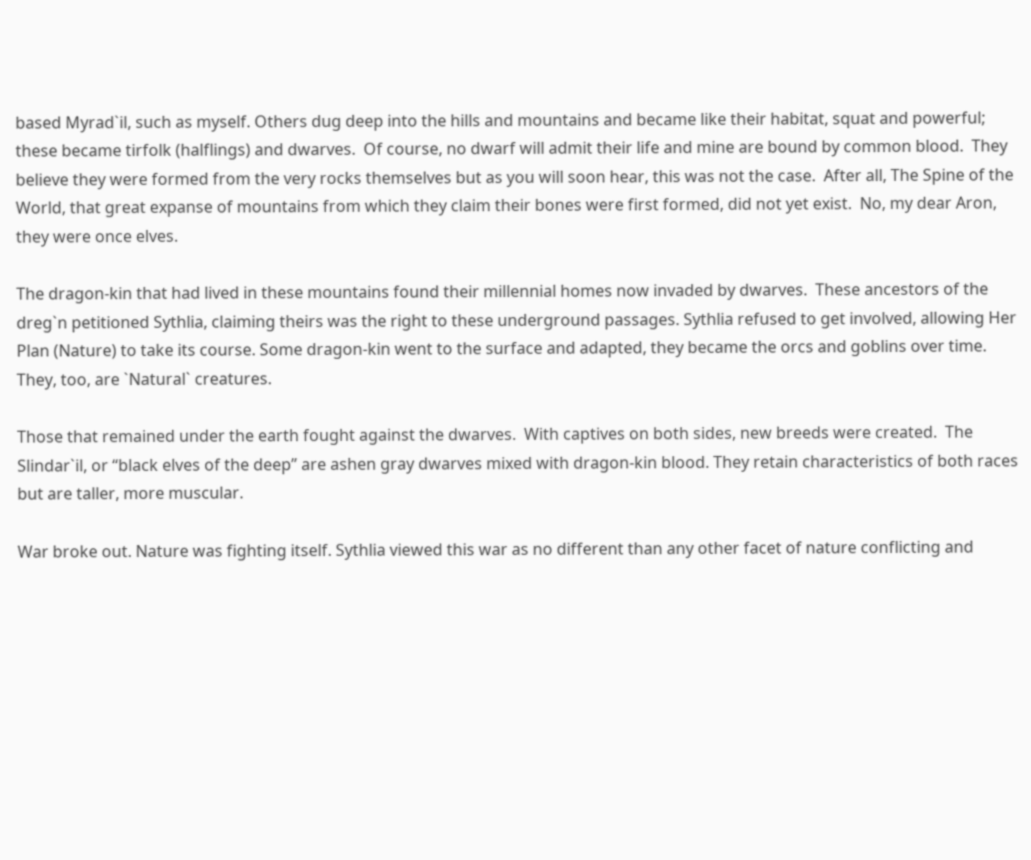based Myrad`il, such as myself. Others dug deep into the hills and mountains and became like their habitat, squat and powerful; these became tirfolk (halflings) and dwarves.  Of course, no dwarf will admit their life and mine are bound by common blood.  They believe they were formed from the very rocks themselves but as you will soon hear, this was not the case.  After all, The Spine of the World, that great expanse of mountains from which they claim their bones were first formed, did not yet exist.  No, my dear Aron, they were once elves.

The dragon-kin that had lived in these mountains found their millennial homes now invaded by dwarves.  These ancestors of the dreg`n petitioned Sythlia, claiming theirs was the right to these underground passages. Sythlia refused to get involved, allowing Her Plan (Nature) to take its course. Some dragon-kin went to the surface and adapted, they became the orcs and goblins over time.  They, too, are `Natural` creatures.

Those that remained under the earth fought against the dwarves.  With captives on both sides, new breeds were created.  The Slindar`il, or “black elves of the deep” are ashen gray dwarves mixed with dragon-kin blood. They retain characteristics of both races but are taller, more muscular.

War broke out. Nature was fighting itself. Sythlia viewed this war as no different than any other facet of nature conflicting and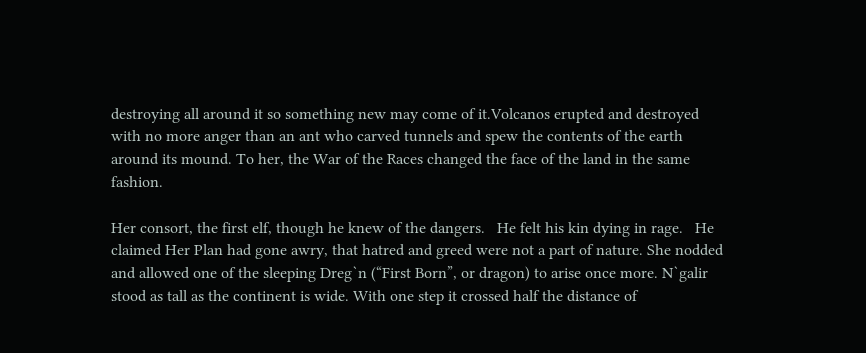destroying all around it so something new may come of it.Volcanos erupted and destroyed with no more anger than an ant who carved tunnels and spew the contents of the earth around its mound. To her, the War of the Races changed the face of the land in the same fashion.

Her consort, the first elf, though he knew of the dangers.   He felt his kin dying in rage.   He claimed Her Plan had gone awry, that hatred and greed were not a part of nature. She nodded and allowed one of the sleeping Dreg`n (“First Born”, or dragon) to arise once more. N`galir stood as tall as the continent is wide. With one step it crossed half the distance of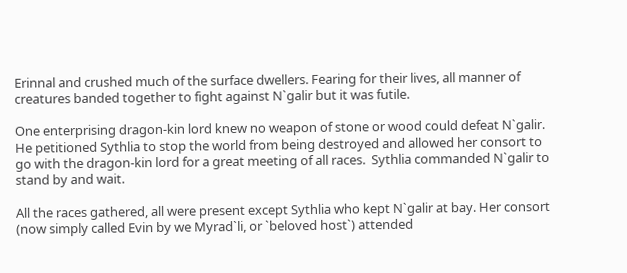Erinnal and crushed much of the surface dwellers. Fearing for their lives, all manner of creatures banded together to fight against N`galir but it was futile.

One enterprising dragon-kin lord knew no weapon of stone or wood could defeat N`galir. He petitioned Sythlia to stop the world from being destroyed and allowed her consort to go with the dragon-kin lord for a great meeting of all races.  Sythlia commanded N`galir to stand by and wait.

All the races gathered, all were present except Sythlia who kept N`galir at bay. Her consort (now simply called Evin by we Myrad`li, or `beloved host`) attended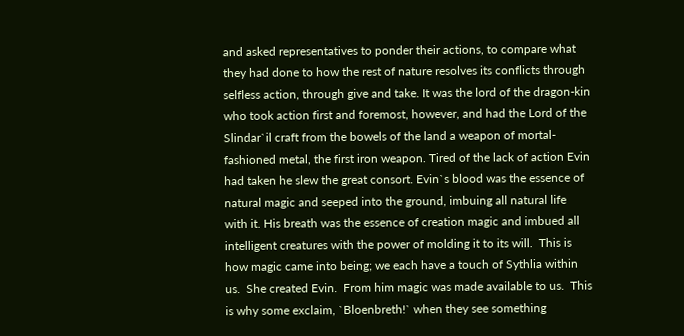and asked representatives to ponder their actions, to compare what they had done to how the rest of nature resolves its conflicts through selfless action, through give and take. It was the lord of the dragon-kin who took action first and foremost, however, and had the Lord of the Slindar`il craft from the bowels of the land a weapon of mortal-fashioned metal, the first iron weapon. Tired of the lack of action Evin had taken he slew the great consort. Evin`s blood was the essence of natural magic and seeped into the ground, imbuing all natural life with it. His breath was the essence of creation magic and imbued all intelligent creatures with the power of molding it to its will.  This is how magic came into being; we each have a touch of Sythlia within us.  She created Evin.  From him magic was made available to us.  This is why some exclaim, `Bloenbreth!` when they see something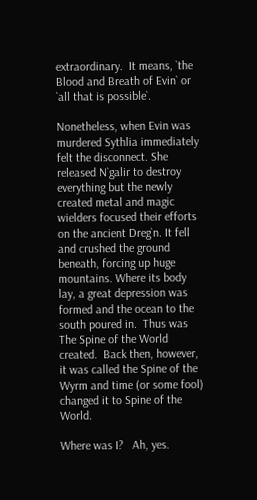extraordinary.  It means, `the Blood and Breath of Evin` or `all that is possible`.

Nonetheless, when Evin was murdered Sythlia immediately felt the disconnect. She released N`galir to destroy everything but the newly created metal and magic wielders focused their efforts on the ancient Dreg`n. It fell and crushed the ground beneath, forcing up huge mountains. Where its body lay, a great depression was formed and the ocean to the south poured in.  Thus was The Spine of the World created.  Back then, however, it was called the Spine of the Wyrm and time (or some fool) changed it to Spine of the World.

Where was I?   Ah, yes.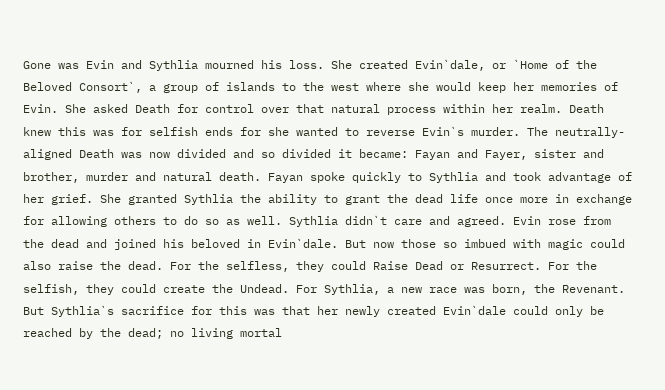Gone was Evin and Sythlia mourned his loss. She created Evin`dale, or `Home of the Beloved Consort`, a group of islands to the west where she would keep her memories of Evin. She asked Death for control over that natural process within her realm. Death knew this was for selfish ends for she wanted to reverse Evin`s murder. The neutrally-aligned Death was now divided and so divided it became: Fayan and Fayer, sister and brother, murder and natural death. Fayan spoke quickly to Sythlia and took advantage of her grief. She granted Sythlia the ability to grant the dead life once more in exchange for allowing others to do so as well. Sythlia didn`t care and agreed. Evin rose from the dead and joined his beloved in Evin`dale. But now those so imbued with magic could also raise the dead. For the selfless, they could Raise Dead or Resurrect. For the selfish, they could create the Undead. For Sythlia, a new race was born, the Revenant. But Sythlia`s sacrifice for this was that her newly created Evin`dale could only be reached by the dead; no living mortal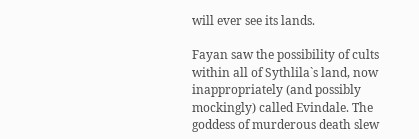will ever see its lands.

Fayan saw the possibility of cults within all of Sythlila`s land, now inappropriately (and possibly mockingly) called Evindale. The goddess of murderous death slew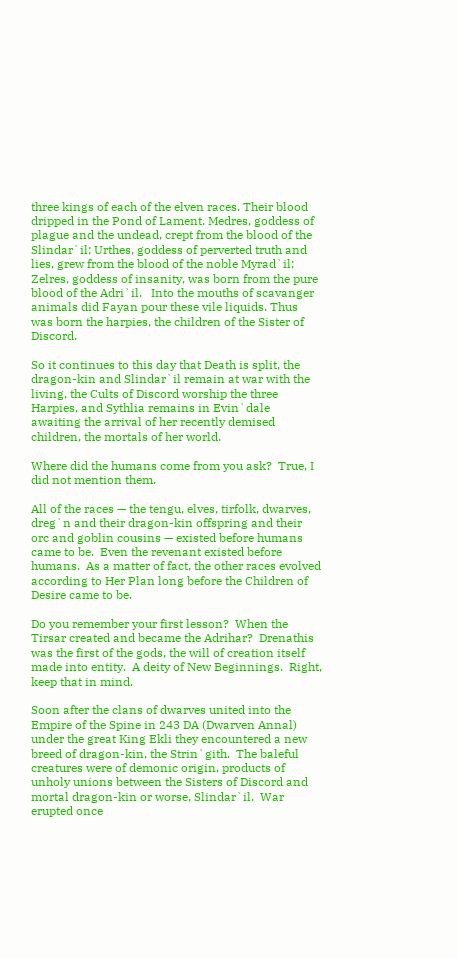three kings of each of the elven races. Their blood dripped in the Pond of Lament. Medres, goddess of plague and the undead, crept from the blood of the Slindar`il; Urthes, goddess of perverted truth and lies, grew from the blood of the noble Myrad`il; Zelres, goddess of insanity, was born from the pure blood of the Adri`il.   Into the mouths of scavanger animals did Fayan pour these vile liquids. Thus was born the harpies, the children of the Sister of Discord.

So it continues to this day that Death is split, the dragon-kin and Slindar`il remain at war with the living, the Cults of Discord worship the three Harpies, and Sythlia remains in Evin`dale awaiting the arrival of her recently demised children, the mortals of her world.

Where did the humans come from you ask?  True, I did not mention them.

All of the races — the tengu, elves, tirfolk, dwarves, dreg`n and their dragon-kin offspring and their orc and goblin cousins — existed before humans came to be.  Even the revenant existed before humans.  As a matter of fact, the other races evolved according to Her Plan long before the Children of Desire came to be.

Do you remember your first lesson?  When the Tirsar created and became the Adrihar?  Drenathis was the first of the gods, the will of creation itself made into entity.  A deity of New Beginnings.  Right, keep that in mind.

Soon after the clans of dwarves united into the Empire of the Spine in 243 DA (Dwarven Annal) under the great King Ekli they encountered a new breed of dragon-kin, the Strin`gith.  The baleful creatures were of demonic origin, products of unholy unions between the Sisters of Discord and mortal dragon-kin or worse, Slindar`il.  War erupted once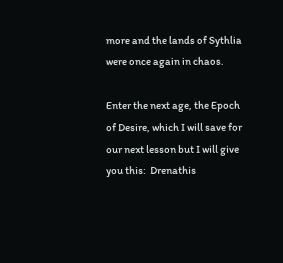more and the lands of Sythlia were once again in chaos.

Enter the next age, the Epoch of Desire, which I will save for our next lesson but I will give you this:  Drenathis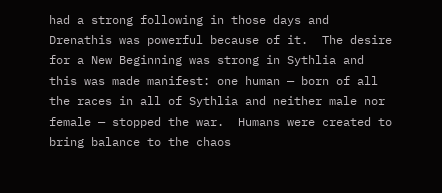had a strong following in those days and Drenathis was powerful because of it.  The desire for a New Beginning was strong in Sythlia and this was made manifest: one human — born of all the races in all of Sythlia and neither male nor female — stopped the war.  Humans were created to bring balance to the chaos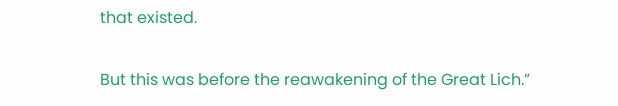that existed.

But this was before the reawakening of the Great Lich.”